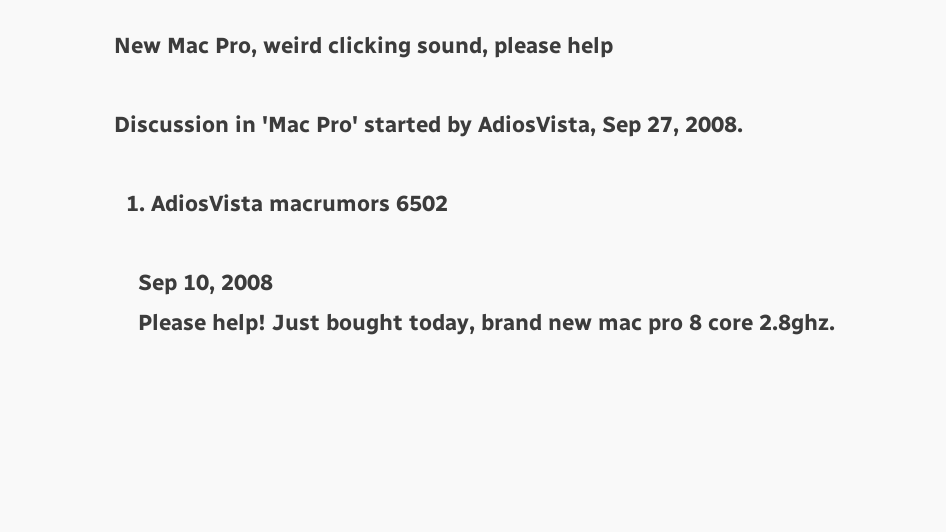New Mac Pro, weird clicking sound, please help

Discussion in 'Mac Pro' started by AdiosVista, Sep 27, 2008.

  1. AdiosVista macrumors 6502

    Sep 10, 2008
    Please help! Just bought today, brand new mac pro 8 core 2.8ghz.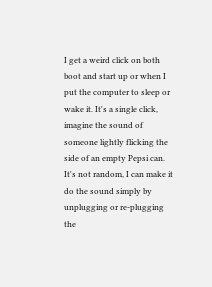I get a weird click on both boot and start up or when I put the computer to sleep or wake it. It's a single click, imagine the sound of someone lightly flicking the side of an empty Pepsi can. It's not random, I can make it do the sound simply by unplugging or re-plugging the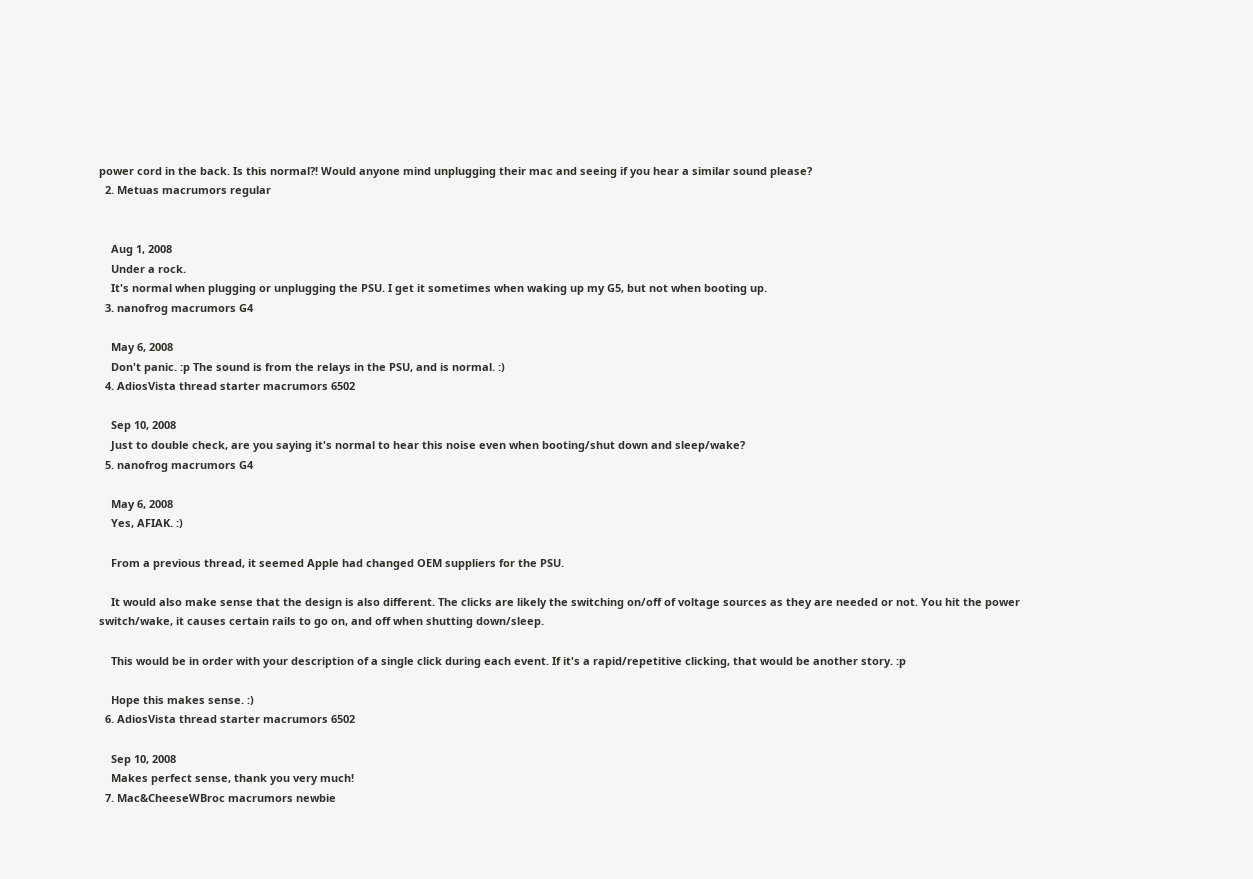power cord in the back. Is this normal?! Would anyone mind unplugging their mac and seeing if you hear a similar sound please?
  2. Metuas macrumors regular


    Aug 1, 2008
    Under a rock.
    It's normal when plugging or unplugging the PSU. I get it sometimes when waking up my G5, but not when booting up.
  3. nanofrog macrumors G4

    May 6, 2008
    Don't panic. :p The sound is from the relays in the PSU, and is normal. :)
  4. AdiosVista thread starter macrumors 6502

    Sep 10, 2008
    Just to double check, are you saying it's normal to hear this noise even when booting/shut down and sleep/wake?
  5. nanofrog macrumors G4

    May 6, 2008
    Yes, AFIAK. :)

    From a previous thread, it seemed Apple had changed OEM suppliers for the PSU.

    It would also make sense that the design is also different. The clicks are likely the switching on/off of voltage sources as they are needed or not. You hit the power switch/wake, it causes certain rails to go on, and off when shutting down/sleep.

    This would be in order with your description of a single click during each event. If it's a rapid/repetitive clicking, that would be another story. :p

    Hope this makes sense. :)
  6. AdiosVista thread starter macrumors 6502

    Sep 10, 2008
    Makes perfect sense, thank you very much!
  7. Mac&CheeseWBroc macrumors newbie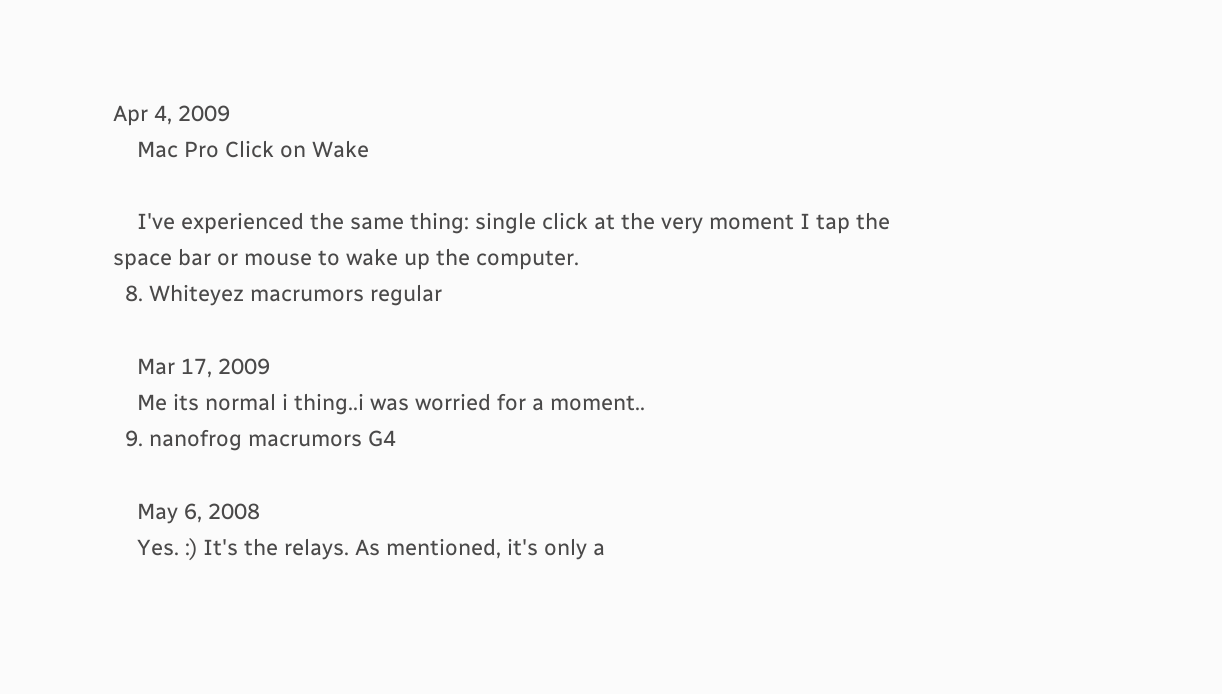Apr 4, 2009
    Mac Pro Click on Wake

    I've experienced the same thing: single click at the very moment I tap the space bar or mouse to wake up the computer.
  8. Whiteyez macrumors regular

    Mar 17, 2009
    Me its normal i thing..i was worried for a moment..
  9. nanofrog macrumors G4

    May 6, 2008
    Yes. :) It's the relays. As mentioned, it's only a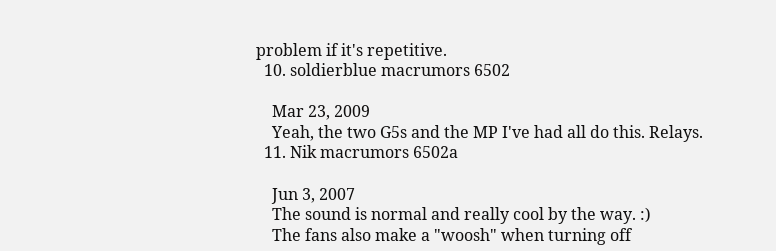problem if it's repetitive.
  10. soldierblue macrumors 6502

    Mar 23, 2009
    Yeah, the two G5s and the MP I've had all do this. Relays.
  11. Nik macrumors 6502a

    Jun 3, 2007
    The sound is normal and really cool by the way. :)
    The fans also make a "woosh" when turning off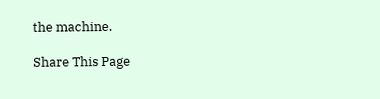the machine.

Share This Page